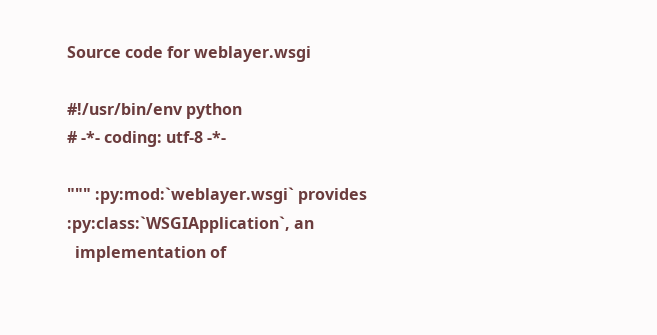Source code for weblayer.wsgi

#!/usr/bin/env python
# -*- coding: utf-8 -*-

""" :py:mod:`weblayer.wsgi` provides :py:class:`WSGIApplication`, an
  implementation of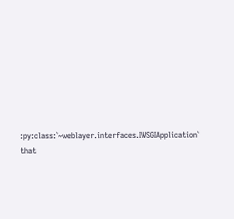:py:class:`~weblayer.interfaces.IWSGIApplication` that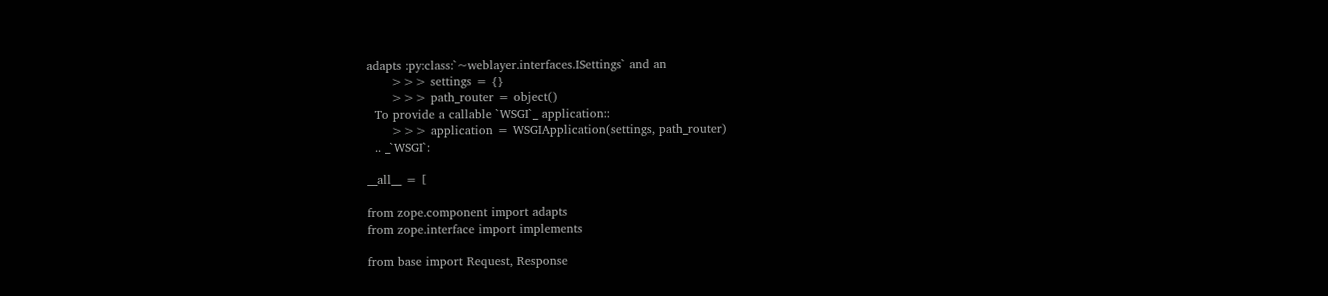adapts :py:class:`~weblayer.interfaces.ISettings` and an
      >>> settings = {}
      >>> path_router = object()
  To provide a callable `WSGI`_ application::
      >>> application = WSGIApplication(settings, path_router)
  .. _`WSGI`:

__all__ = [

from zope.component import adapts
from zope.interface import implements

from base import Request, Response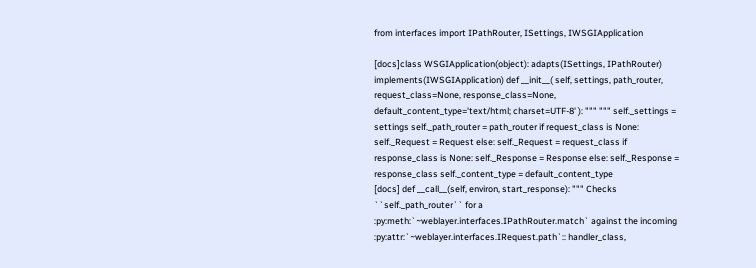from interfaces import IPathRouter, ISettings, IWSGIApplication

[docs]class WSGIApplication(object): adapts(ISettings, IPathRouter) implements(IWSGIApplication) def __init__( self, settings, path_router, request_class=None, response_class=None, default_content_type='text/html; charset=UTF-8' ): """ """ self._settings = settings self._path_router = path_router if request_class is None: self._Request = Request else: self._Request = request_class if response_class is None: self._Response = Response else: self._Response = response_class self._content_type = default_content_type
[docs] def __call__(self, environ, start_response): """ Checks ``self._path_router`` for a :py:meth:`~weblayer.interfaces.IPathRouter.match` against the incoming :py:attr:`~weblayer.interfaces.IRequest.path`:: handler_class,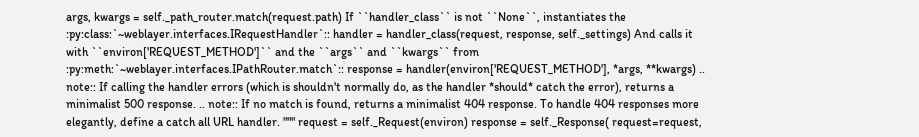args, kwargs = self._path_router.match(request.path) If ``handler_class`` is not ``None``, instantiates the :py:class:`~weblayer.interfaces.IRequestHandler`:: handler = handler_class(request, response, self._settings) And calls it with ``environ['REQUEST_METHOD']`` and the ``args`` and ``kwargs`` from :py:meth:`~weblayer.interfaces.IPathRouter.match`:: response = handler(environ['REQUEST_METHOD'], *args, **kwargs) .. note:: If calling the handler errors (which is shouldn't normally do, as the handler *should* catch the error), returns a minimalist 500 response. .. note:: If no match is found, returns a minimalist 404 response. To handle 404 responses more elegantly, define a catch all URL handler. """ request = self._Request(environ) response = self._Response( request=request,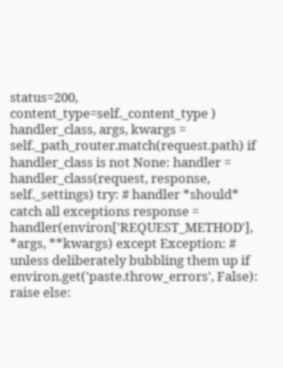status=200, content_type=self._content_type ) handler_class, args, kwargs = self._path_router.match(request.path) if handler_class is not None: handler = handler_class(request, response, self._settings) try: # handler *should* catch all exceptions response = handler(environ['REQUEST_METHOD'], *args, **kwargs) except Exception: # unless deliberately bubbling them up if environ.get('paste.throw_errors', False): raise else: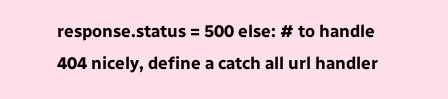response.status = 500 else: # to handle 404 nicely, define a catch all url handler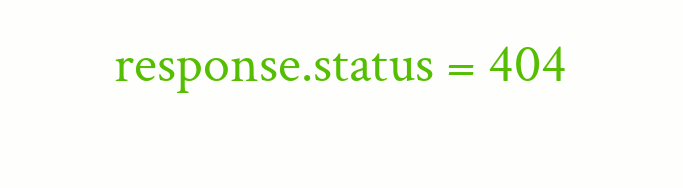response.status = 404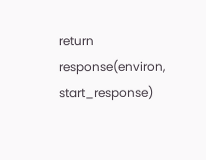return response(environ, start_response)